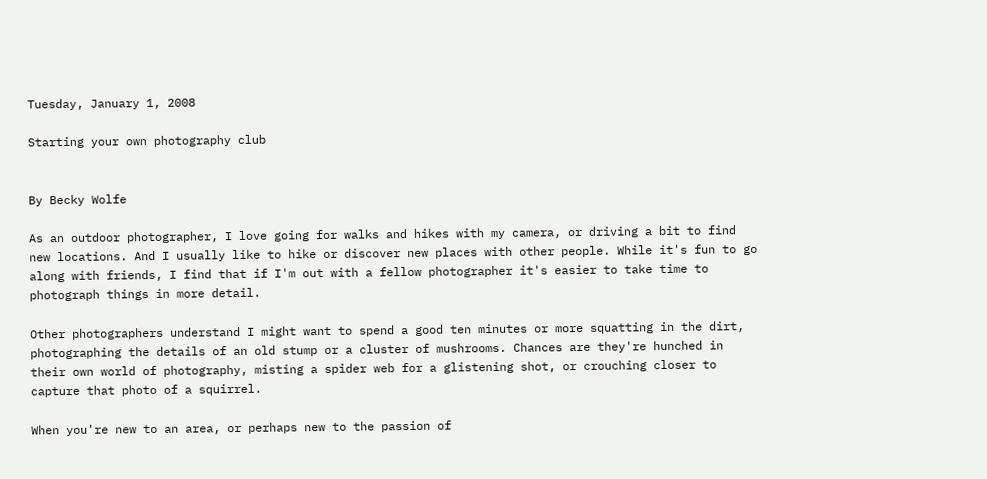Tuesday, January 1, 2008

Starting your own photography club


By Becky Wolfe

As an outdoor photographer, I love going for walks and hikes with my camera, or driving a bit to find new locations. And I usually like to hike or discover new places with other people. While it's fun to go along with friends, I find that if I'm out with a fellow photographer it's easier to take time to photograph things in more detail.

Other photographers understand I might want to spend a good ten minutes or more squatting in the dirt, photographing the details of an old stump or a cluster of mushrooms. Chances are they're hunched in their own world of photography, misting a spider web for a glistening shot, or crouching closer to capture that photo of a squirrel.

When you're new to an area, or perhaps new to the passion of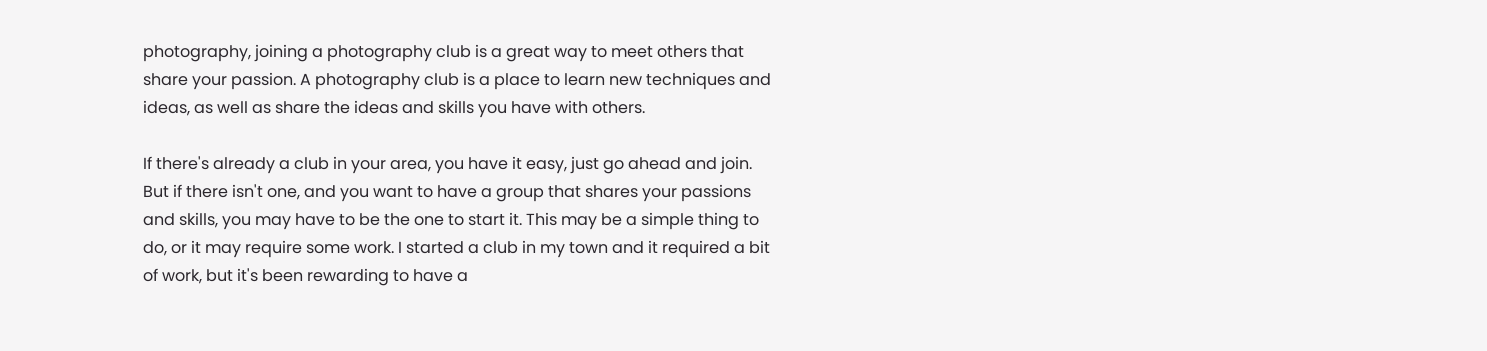photography, joining a photography club is a great way to meet others that share your passion. A photography club is a place to learn new techniques and ideas, as well as share the ideas and skills you have with others.

If there's already a club in your area, you have it easy, just go ahead and join. But if there isn't one, and you want to have a group that shares your passions and skills, you may have to be the one to start it. This may be a simple thing to do, or it may require some work. I started a club in my town and it required a bit of work, but it's been rewarding to have a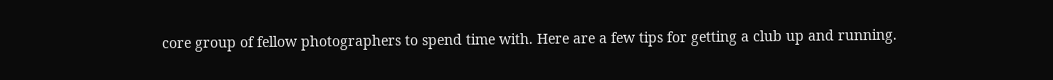core group of fellow photographers to spend time with. Here are a few tips for getting a club up and running.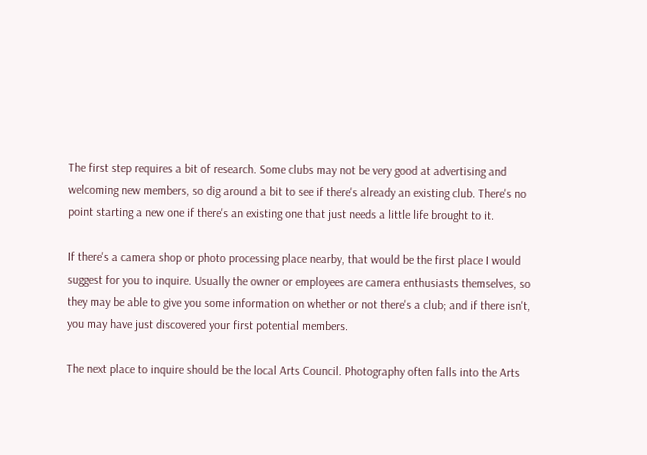The first step requires a bit of research. Some clubs may not be very good at advertising and welcoming new members, so dig around a bit to see if there's already an existing club. There's no point starting a new one if there's an existing one that just needs a little life brought to it.

If there's a camera shop or photo processing place nearby, that would be the first place I would suggest for you to inquire. Usually the owner or employees are camera enthusiasts themselves, so they may be able to give you some information on whether or not there's a club; and if there isn't, you may have just discovered your first potential members.

The next place to inquire should be the local Arts Council. Photography often falls into the Arts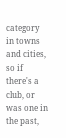category in towns and cities, so if there's a club, or was one in the past,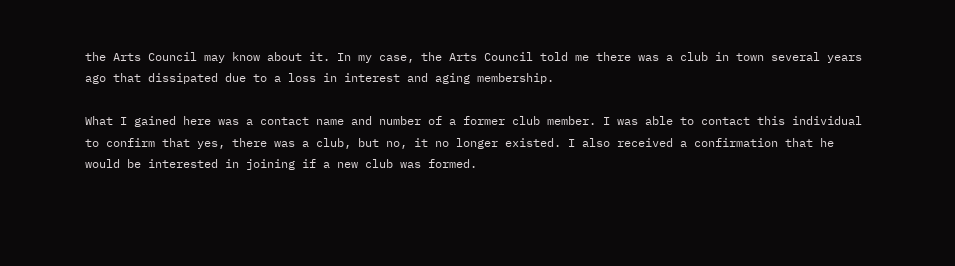the Arts Council may know about it. In my case, the Arts Council told me there was a club in town several years ago that dissipated due to a loss in interest and aging membership.

What I gained here was a contact name and number of a former club member. I was able to contact this individual to confirm that yes, there was a club, but no, it no longer existed. I also received a confirmation that he would be interested in joining if a new club was formed.